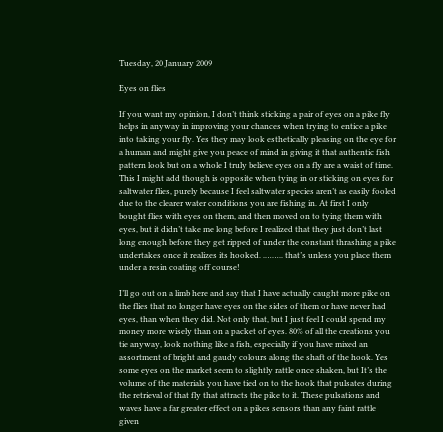Tuesday, 20 January 2009

Eyes on flies

If you want my opinion, I don’t think sticking a pair of eyes on a pike fly helps in anyway in improving your chances when trying to entice a pike into taking your fly. Yes they may look esthetically pleasing on the eye for a human and might give you peace of mind in giving it that authentic fish pattern look but on a whole I truly believe eyes on a fly are a waist of time. This I might add though is opposite when tying in or sticking on eyes for saltwater flies, purely because I feel saltwater species aren’t as easily fooled due to the clearer water conditions you are fishing in. At first I only bought flies with eyes on them, and then moved on to tying them with eyes, but it didn’t take me long before I realized that they just don’t last long enough before they get ripped of under the constant thrashing a pike undertakes once it realizes its hooked. .…….. that’s unless you place them under a resin coating off course!

I’ll go out on a limb here and say that I have actually caught more pike on the flies that no longer have eyes on the sides of them or have never had eyes, than when they did. Not only that, but I just feel I could spend my money more wisely than on a packet of eyes. 80% of all the creations you tie anyway, look nothing like a fish, especially if you have mixed an assortment of bright and gaudy colours along the shaft of the hook. Yes some eyes on the market seem to slightly rattle once shaken, but It’s the volume of the materials you have tied on to the hook that pulsates during the retrieval of that fly that attracts the pike to it. These pulsations and waves have a far greater effect on a pikes sensors than any faint rattle given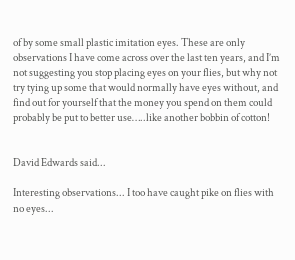of by some small plastic imitation eyes. These are only observations I have come across over the last ten years, and I’m not suggesting you stop placing eyes on your flies, but why not try tying up some that would normally have eyes without, and find out for yourself that the money you spend on them could probably be put to better use…..like another bobbin of cotton!


David Edwards said...

Interesting observations... I too have caught pike on flies with no eyes...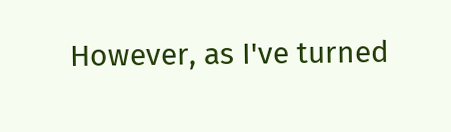However, as I've turned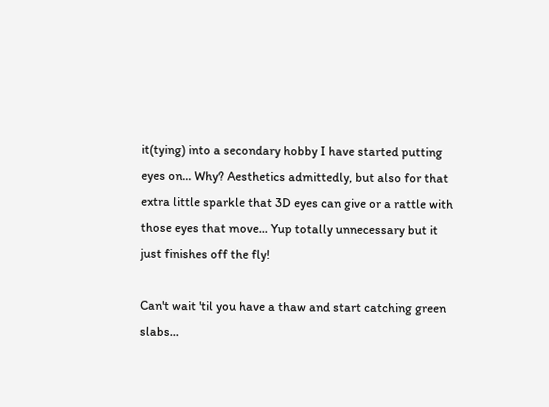it(tying) into a secondary hobby I have started putting eyes on... Why? Aesthetics admittedly, but also for that extra little sparkle that 3D eyes can give or a rattle with those eyes that move... Yup totally unnecessary but it just finishes off the fly!

Can't wait 'til you have a thaw and start catching green slabs...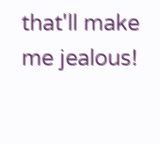that'll make me jealous!